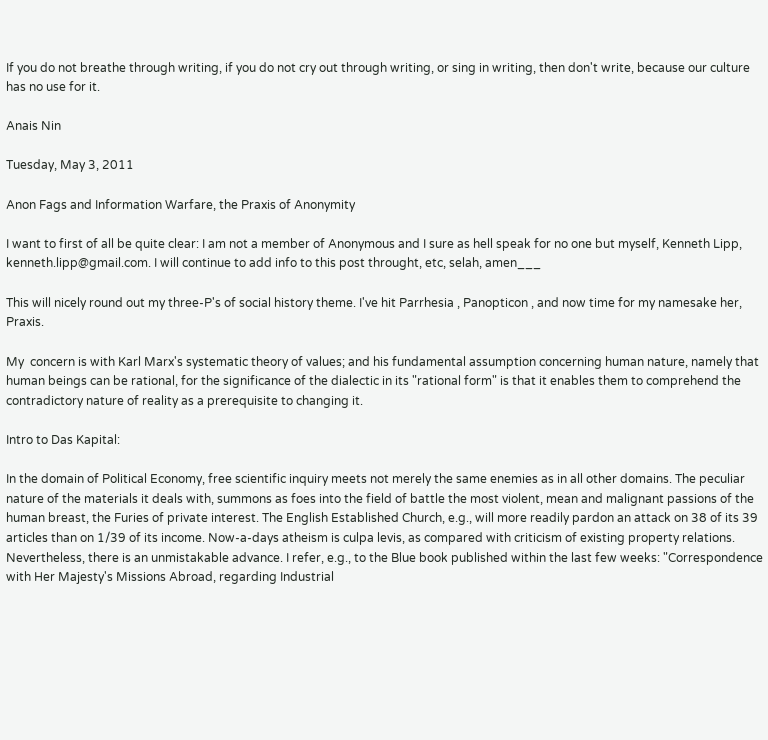If you do not breathe through writing, if you do not cry out through writing, or sing in writing, then don't write, because our culture has no use for it.

Anais Nin

Tuesday, May 3, 2011

Anon Fags and Information Warfare, the Praxis of Anonymity

I want to first of all be quite clear: I am not a member of Anonymous and I sure as hell speak for no one but myself, Kenneth Lipp, kenneth.lipp@gmail.com. I will continue to add info to this post throught, etc, selah, amen___

This will nicely round out my three-P's of social history theme. I've hit Parrhesia , Panopticon , and now time for my namesake her, Praxis.

My  concern is with Karl Marx's systematic theory of values; and his fundamental assumption concerning human nature, namely that human beings can be rational, for the significance of the dialectic in its "rational form" is that it enables them to comprehend the contradictory nature of reality as a prerequisite to changing it.

Intro to Das Kapital:

In the domain of Political Economy, free scientific inquiry meets not merely the same enemies as in all other domains. The peculiar nature of the materials it deals with, summons as foes into the field of battle the most violent, mean and malignant passions of the human breast, the Furies of private interest. The English Established Church, e.g., will more readily pardon an attack on 38 of its 39 articles than on 1/39 of its income. Now-a-days atheism is culpa levis, as compared with criticism of existing property relations. Nevertheless, there is an unmistakable advance. I refer, e.g., to the Blue book published within the last few weeks: "Correspondence with Her Majesty's Missions Abroad, regarding Industrial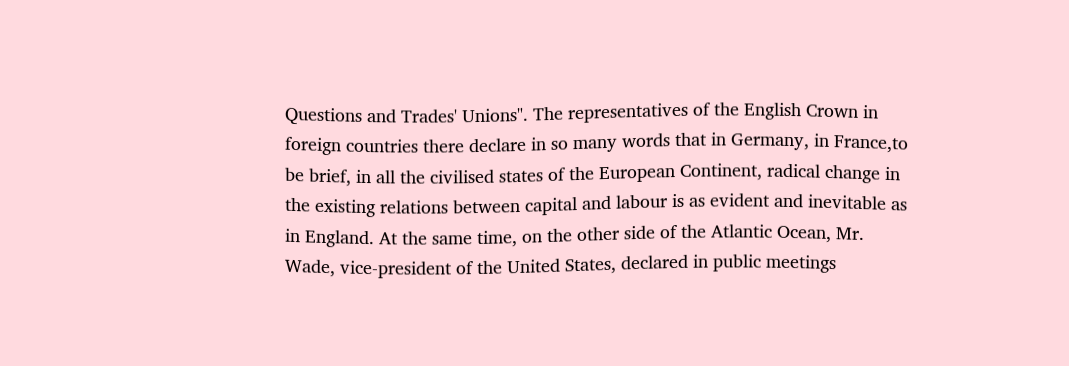Questions and Trades' Unions". The representatives of the English Crown in foreign countries there declare in so many words that in Germany, in France,to be brief, in all the civilised states of the European Continent, radical change in the existing relations between capital and labour is as evident and inevitable as in England. At the same time, on the other side of the Atlantic Ocean, Mr. Wade, vice-president of the United States, declared in public meetings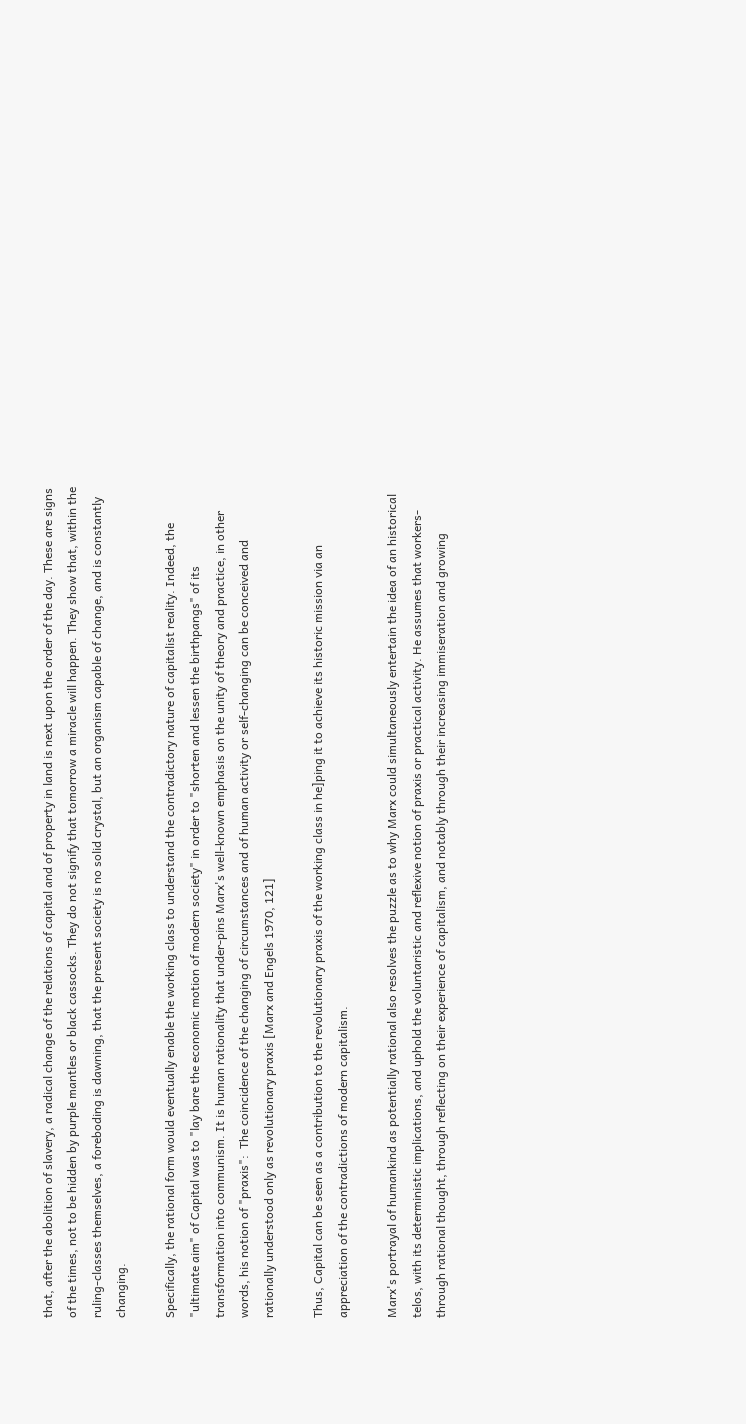that, after the abolition of slavery, a radical change of the relations of capital and of property in land is next upon the order of the day. These are signs of the times, not to be hidden by purple mantles or black cassocks. They do not signify that tomorrow a miracle will happen. They show that, within the ruling-classes themselves, a foreboding is dawning, that the present society is no solid crystal, but an organism capable of change, and is constantly changing.

Specifically, the rational form would eventually enable the working class to understand the contradictory nature of capitalist reality. Indeed, the "ultimate aim" of Capital was to "lay bare the economic motion of modern society" in order to "shorten and lessen the birthpangs" of its transformation into communism. It is human rationality that under-pins Marx's well-known emphasis on the unity of theory and practice, in other words, his notion of "praxis":  The coincidence of the changing of circumstances and of human activity or self-changing can be conceived and rationally understood only as revolutionary praxis [Marx and Engels 1970, 121]

Thus, Capital can be seen as a contribution to the revolutionary praxis of the working class in he]ping it to achieve its historic mission via an appreciation of the contradictions of modern capitalism.

Marx's portrayal of humankind as potentially rational also resolves the puzzle as to why Marx could simultaneously entertain the idea of an historical telos, with its deterministic implications, and uphold the voluntaristic and reflexive notion of praxis or practical activity. He assumes that workers-through rational thought, through reflecting on their experience of capitalism, and notably through their increasing immiseration and growing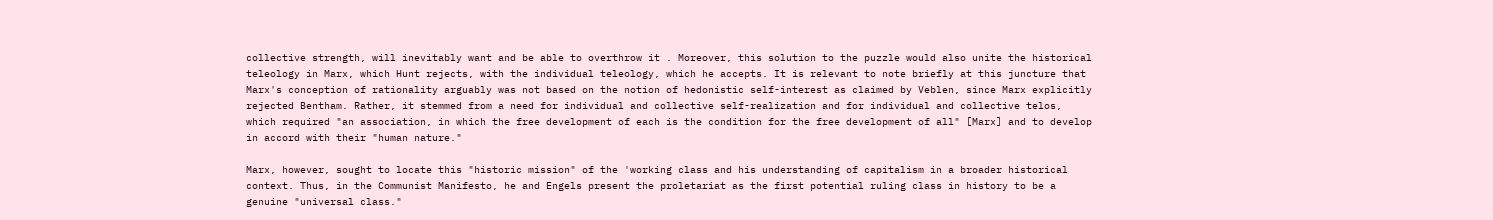collective strength, will inevitably want and be able to overthrow it . Moreover, this solution to the puzzle would also unite the historical teleology in Marx, which Hunt rejects, with the individual teleology, which he accepts. It is relevant to note briefly at this juncture that Marx's conception of rationality arguably was not based on the notion of hedonistic self-interest as claimed by Veblen, since Marx explicitly rejected Bentham. Rather, it stemmed from a need for individual and collective self-realization and for individual and collective telos, which required "an association, in which the free development of each is the condition for the free development of all" [Marx] and to develop in accord with their "human nature."

Marx, however, sought to locate this "historic mission" of the 'working class and his understanding of capitalism in a broader historical context. Thus, in the Communist Manifesto, he and Engels present the proletariat as the first potential ruling class in history to be a genuine "universal class."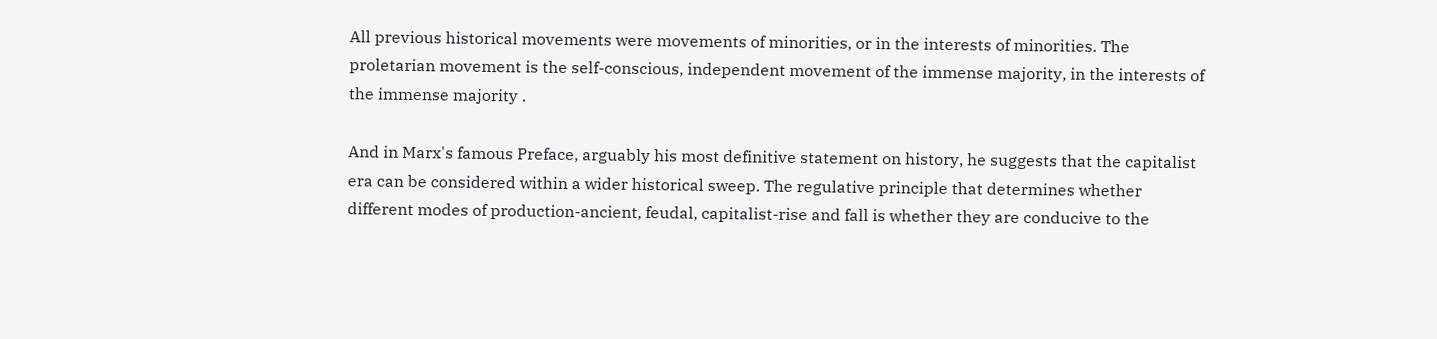All previous historical movements were movements of minorities, or in the interests of minorities. The proletarian movement is the self-conscious, independent movement of the immense majority, in the interests of the immense majority .

And in Marx's famous Preface, arguably his most definitive statement on history, he suggests that the capitalist era can be considered within a wider historical sweep. The regulative principle that determines whether different modes of production-ancient, feudal, capitalist-rise and fall is whether they are conducive to the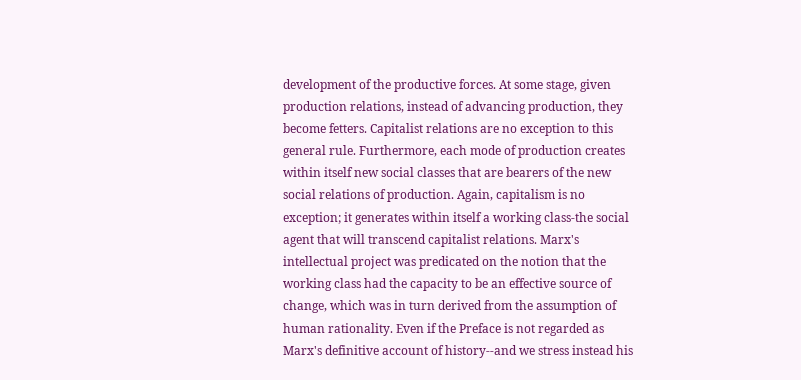development of the productive forces. At some stage, given production relations, instead of advancing production, they become fetters. Capitalist relations are no exception to this general rule. Furthermore, each mode of production creates within itself new social classes that are bearers of the new social relations of production. Again, capitalism is no exception; it generates within itself a working class-the social agent that will transcend capitalist relations. Marx's intellectual project was predicated on the notion that the working class had the capacity to be an effective source of change, which was in turn derived from the assumption of human rationality. Even if the Preface is not regarded as Marx's definitive account of history--and we stress instead his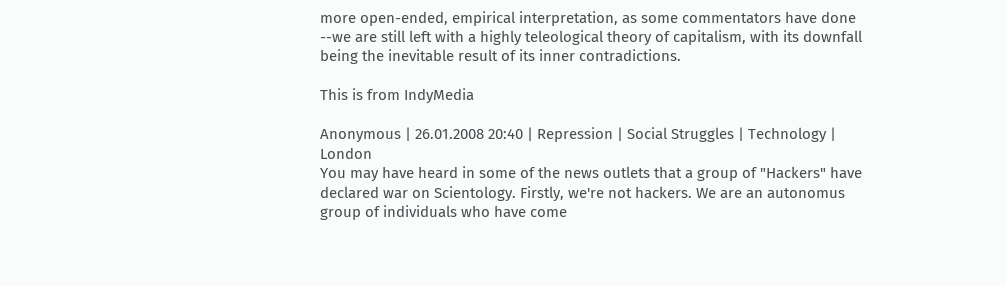more open-ended, empirical interpretation, as some commentators have done --we are still left with a highly teleological theory of capitalism, with its downfall being the inevitable result of its inner contradictions.

This is from IndyMedia

Anonymous | 26.01.2008 20:40 | Repression | Social Struggles | Technology | London
You may have heard in some of the news outlets that a group of "Hackers" have declared war on Scientology. Firstly, we're not hackers. We are an autonomus group of individuals who have come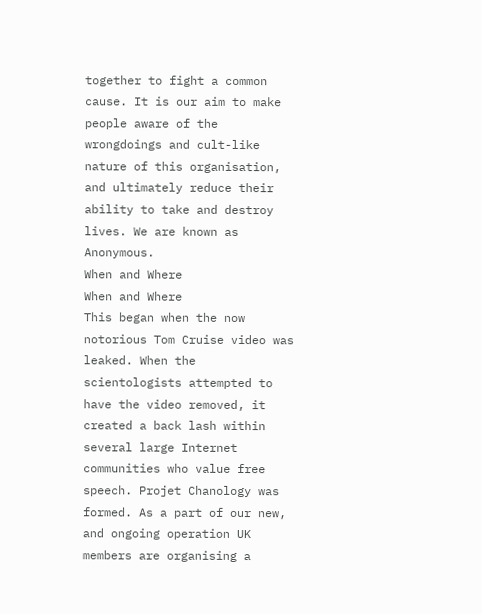together to fight a common cause. It is our aim to make people aware of the wrongdoings and cult-like nature of this organisation, and ultimately reduce their ability to take and destroy lives. We are known as Anonymous.
When and Where
When and Where
This began when the now notorious Tom Cruise video was leaked. When the scientologists attempted to have the video removed, it created a back lash within several large Internet communities who value free speech. Projet Chanology was formed. As a part of our new, and ongoing operation UK members are organising a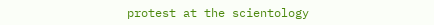protest at the scientology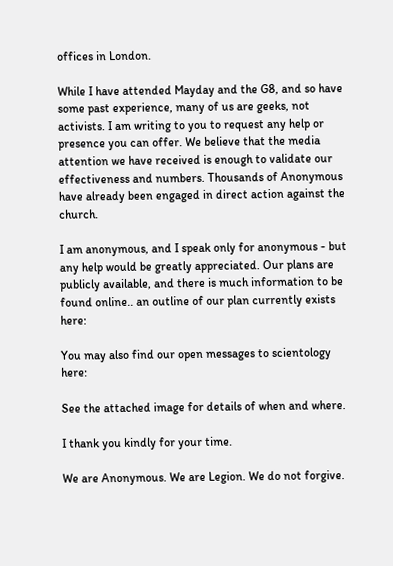offices in London.

While I have attended Mayday and the G8, and so have some past experience, many of us are geeks, not activists. I am writing to you to request any help or presence you can offer. We believe that the media attention we have received is enough to validate our effectiveness and numbers. Thousands of Anonymous have already been engaged in direct action against the church.

I am anonymous, and I speak only for anonymous - but any help would be greatly appreciated. Our plans are publicly available, and there is much information to be found online.. an outline of our plan currently exists here:

You may also find our open messages to scientology here:

See the attached image for details of when and where.

I thank you kindly for your time.

We are Anonymous. We are Legion. We do not forgive.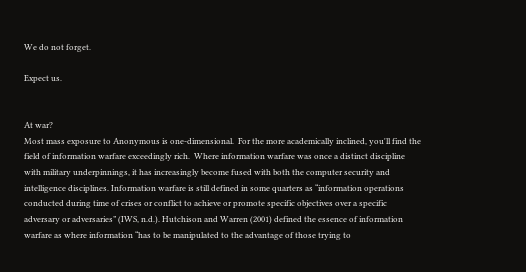We do not forget.

Expect us.


At war?
Most mass exposure to Anonymous is one-dimensional.  For the more academically inclined, you'll find the field of information warfare exceedingly rich.  Where information warfare was once a distinct discipline with military underpinnings, it has increasingly become fused with both the computer security and intelligence disciplines. Information warfare is still defined in some quarters as “information operations conducted during time of crises or conflict to achieve or promote specific objectives over a specific adversary or adversaries” (IWS, n.d.). Hutchison and Warren (2001) defined the essence of information warfare as where information “has to be manipulated to the advantage of those trying to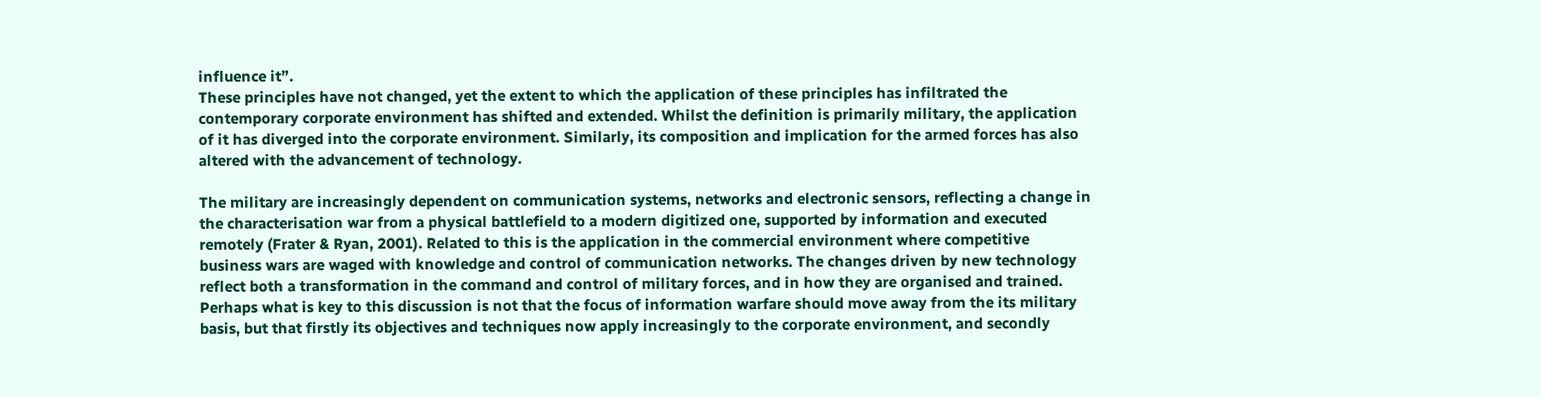influence it”.
These principles have not changed, yet the extent to which the application of these principles has infiltrated the contemporary corporate environment has shifted and extended. Whilst the definition is primarily military, the application of it has diverged into the corporate environment. Similarly, its composition and implication for the armed forces has also altered with the advancement of technology.

The military are increasingly dependent on communication systems, networks and electronic sensors, reflecting a change in the characterisation war from a physical battlefield to a modern digitized one, supported by information and executed remotely (Frater & Ryan, 2001). Related to this is the application in the commercial environment where competitive business wars are waged with knowledge and control of communication networks. The changes driven by new technology reflect both a transformation in the command and control of military forces, and in how they are organised and trained. Perhaps what is key to this discussion is not that the focus of information warfare should move away from the its military basis, but that firstly its objectives and techniques now apply increasingly to the corporate environment, and secondly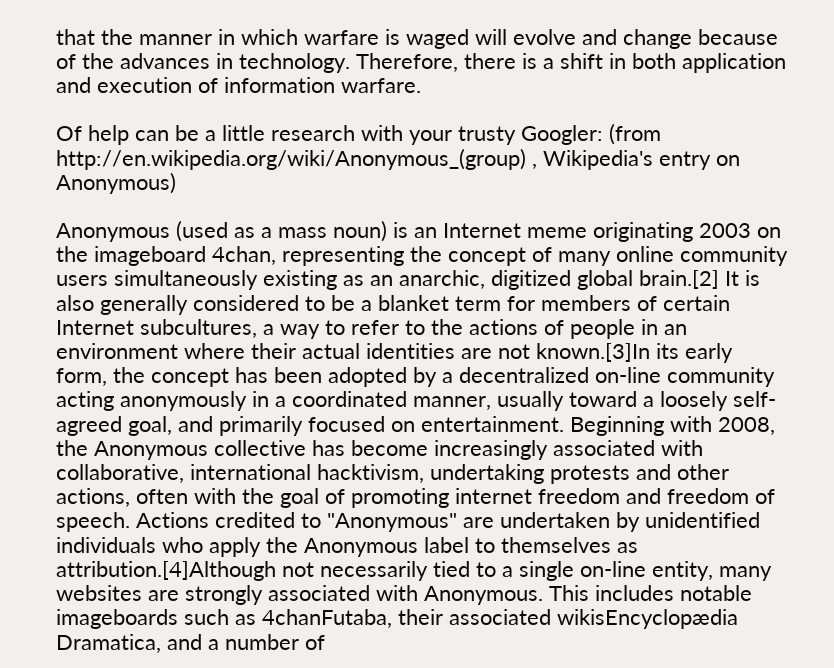that the manner in which warfare is waged will evolve and change because of the advances in technology. Therefore, there is a shift in both application and execution of information warfare.

Of help can be a little research with your trusty Googler: (from http://en.wikipedia.org/wiki/Anonymous_(group) , Wikipedia's entry on Anonymous)

Anonymous (used as a mass noun) is an Internet meme originating 2003 on the imageboard 4chan, representing the concept of many online community users simultaneously existing as an anarchic, digitized global brain.[2] It is also generally considered to be a blanket term for members of certain Internet subcultures, a way to refer to the actions of people in an environment where their actual identities are not known.[3]In its early form, the concept has been adopted by a decentralized on-line community acting anonymously in a coordinated manner, usually toward a loosely self-agreed goal, and primarily focused on entertainment. Beginning with 2008, the Anonymous collective has become increasingly associated with collaborative, international hacktivism, undertaking protests and other actions, often with the goal of promoting internet freedom and freedom of speech. Actions credited to "Anonymous" are undertaken by unidentified individuals who apply the Anonymous label to themselves as attribution.[4]Although not necessarily tied to a single on-line entity, many websites are strongly associated with Anonymous. This includes notable imageboards such as 4chanFutaba, their associated wikisEncyclopædia Dramatica, and a number of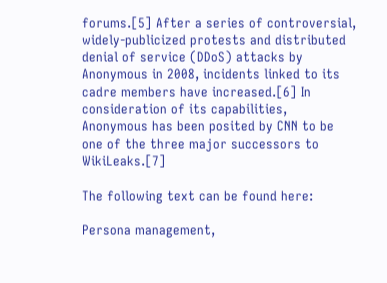forums.[5] After a series of controversial, widely-publicized protests and distributed denial of service (DDoS) attacks by Anonymous in 2008, incidents linked to its cadre members have increased.[6] In consideration of its capabilities, Anonymous has been posited by CNN to be one of the three major successors to WikiLeaks.[7]

The following text can be found here:

Persona management,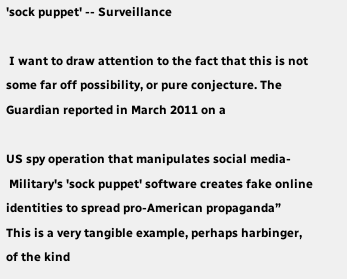'sock puppet' -- Surveillance

 I want to draw attention to the fact that this is not some far off possibility, or pure conjecture. The Guardian reported in March 2011 on a

US spy operation that manipulates social media-
 Military's 'sock puppet' software creates fake online identities to spread pro-American propaganda”
This is a very tangible example, perhaps harbinger, of the kind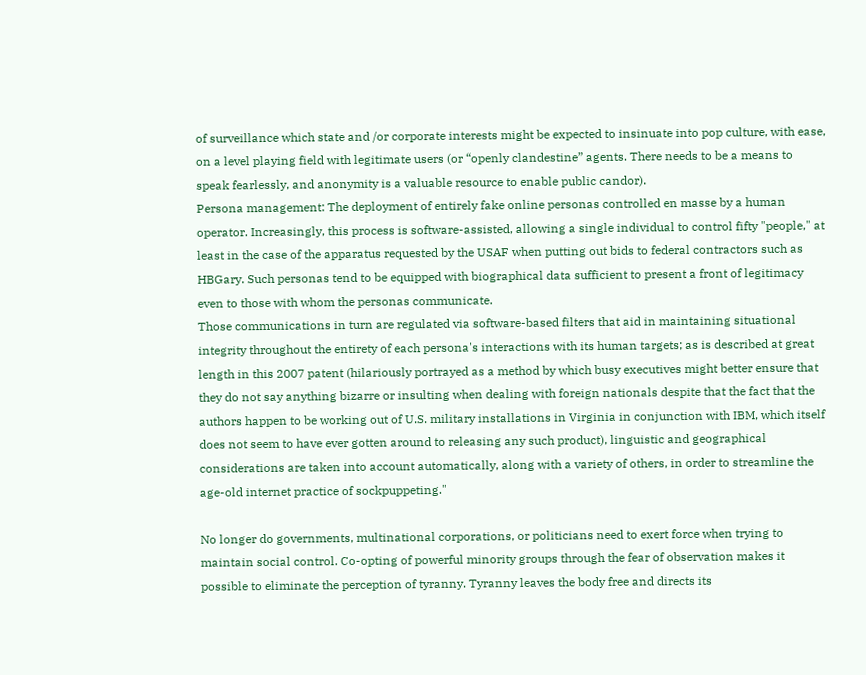of surveillance which state and /or corporate interests might be expected to insinuate into pop culture, with ease, on a level playing field with legitimate users (or “openly clandestine” agents. There needs to be a means to speak fearlessly, and anonymity is a valuable resource to enable public candor).
Persona management: The deployment of entirely fake online personas controlled en masse by a human operator. Increasingly, this process is software-assisted, allowing a single individual to control fifty "people," at least in the case of the apparatus requested by the USAF when putting out bids to federal contractors such as HBGary. Such personas tend to be equipped with biographical data sufficient to present a front of legitimacy even to those with whom the personas communicate.
Those communications in turn are regulated via software-based filters that aid in maintaining situational integrity throughout the entirety of each persona's interactions with its human targets; as is described at great length in this 2007 patent (hilariously portrayed as a method by which busy executives might better ensure that they do not say anything bizarre or insulting when dealing with foreign nationals despite that the fact that the authors happen to be working out of U.S. military installations in Virginia in conjunction with IBM, which itself does not seem to have ever gotten around to releasing any such product), linguistic and geographical considerations are taken into account automatically, along with a variety of others, in order to streamline the age-old internet practice of sockpuppeting."

No longer do governments, multinational corporations, or politicians need to exert force when trying to maintain social control. Co-opting of powerful minority groups through the fear of observation makes it possible to eliminate the perception of tyranny. Tyranny leaves the body free and directs its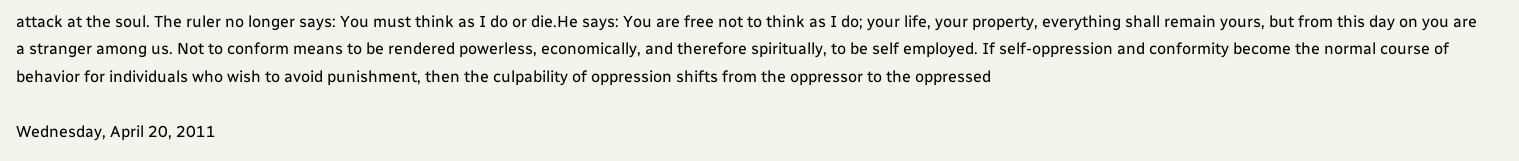attack at the soul. The ruler no longer says: You must think as I do or die.He says: You are free not to think as I do; your life, your property, everything shall remain yours, but from this day on you are a stranger among us. Not to conform means to be rendered powerless, economically, and therefore spiritually, to be self employed. If self-oppression and conformity become the normal course of behavior for individuals who wish to avoid punishment, then the culpability of oppression shifts from the oppressor to the oppressed

Wednesday, April 20, 2011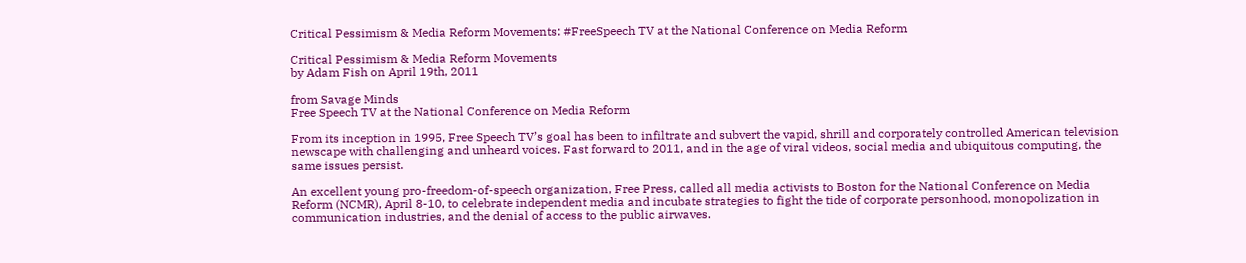Critical Pessimism & Media Reform Movements: #FreeSpeech TV at the National Conference on Media Reform

Critical Pessimism & Media Reform Movements
by Adam Fish on April 19th, 2011

from Savage Minds
Free Speech TV at the National Conference on Media Reform

From its inception in 1995, Free Speech TV’s goal has been to infiltrate and subvert the vapid, shrill and corporately controlled American television newscape with challenging and unheard voices. Fast forward to 2011, and in the age of viral videos, social media and ubiquitous computing, the same issues persist.

An excellent young pro-freedom-of-speech organization, Free Press, called all media activists to Boston for the National Conference on Media Reform (NCMR), April 8-10, to celebrate independent media and incubate strategies to fight the tide of corporate personhood, monopolization in communication industries, and the denial of access to the public airwaves.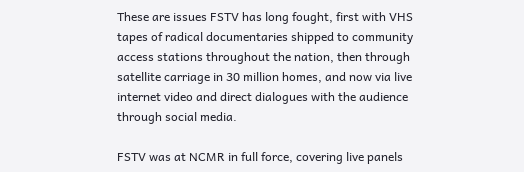These are issues FSTV has long fought, first with VHS tapes of radical documentaries shipped to community access stations throughout the nation, then through satellite carriage in 30 million homes, and now via live internet video and direct dialogues with the audience through social media.

FSTV was at NCMR in full force, covering live panels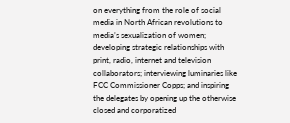on everything from the role of social media in North African revolutions to media’s sexualization of women; developing strategic relationships with print, radio, internet and television collaborators; interviewing luminaries like FCC Commissioner Copps; and inspiring the delegates by opening up the otherwise closed and corporatized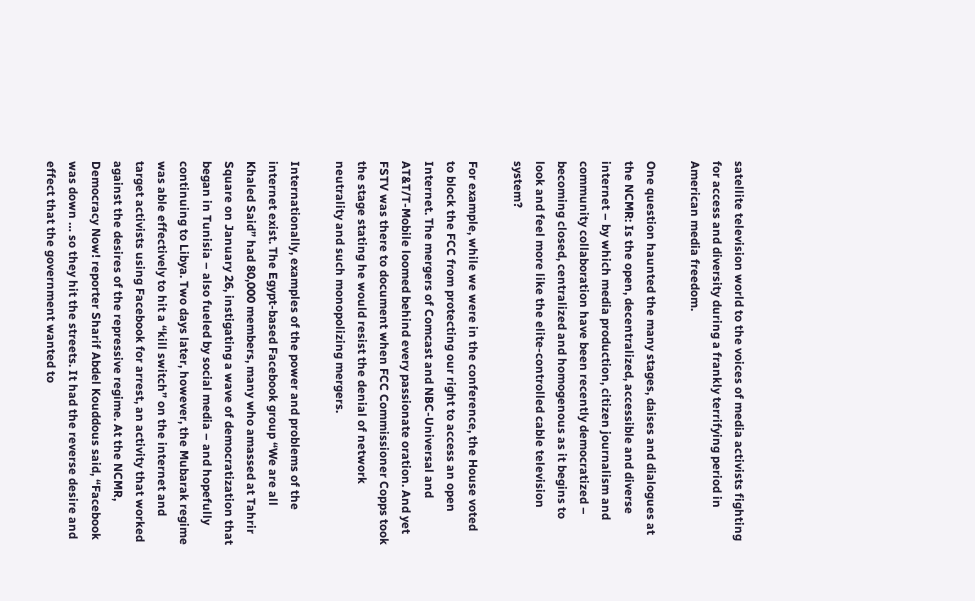satellite television world to the voices of media activists fighting for access and diversity during a frankly terrifying period in American media freedom.

One question haunted the many stages, daises and dialogues at the NCMR: Is the open, decentralized, accessible and diverse internet – by which media production, citizen journalism and community collaboration have been recently democratized – becoming closed, centralized and homogenous as it begins to look and feel more like the elite-controlled cable television system?

For example, while we were in the conference, the House voted to block the FCC from protecting our right to access an open Internet. The mergers of Comcast and NBC-Universal and AT&T/T-Mobile loomed behind every passionate oration. And yet FSTV was there to document when FCC Commissioner Copps took the stage stating he would resist the denial of network neutrality and such monopolizing mergers.

Internationally, examples of the power and problems of the internet exist. The Egypt-based Facebook group “We are all Khaled Said” had 80,000 members, many who amassed at Tahrir Square on January 26, instigating a wave of democratization that began in Tunisia – also fueled by social media – and hopefully continuing to Libya. Two days later, however, the Mubarak regime was able effectively to hit a “kill switch” on the internet and target activists using Facebook for arrest, an activity that worked against the desires of the repressive regime. At the NCMR, Democracy Now! reporter Sharif Abdel Kouddous said, “Facebook was down … so they hit the streets. It had the reverse desire and effect that the government wanted to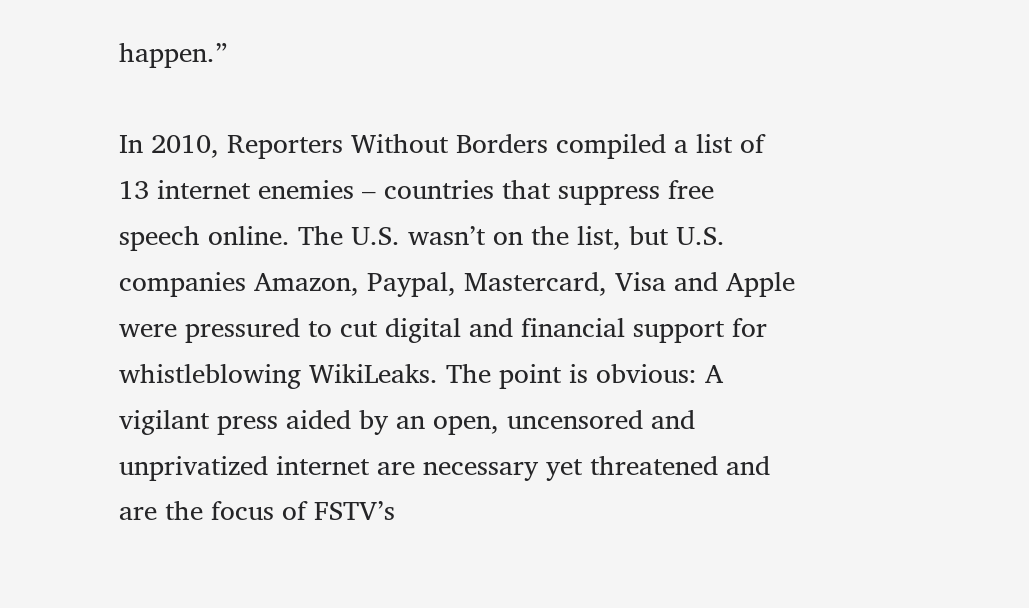happen.”

In 2010, Reporters Without Borders compiled a list of 13 internet enemies – countries that suppress free speech online. The U.S. wasn’t on the list, but U.S. companies Amazon, Paypal, Mastercard, Visa and Apple were pressured to cut digital and financial support for whistleblowing WikiLeaks. The point is obvious: A vigilant press aided by an open, uncensored and unprivatized internet are necessary yet threatened and are the focus of FSTV’s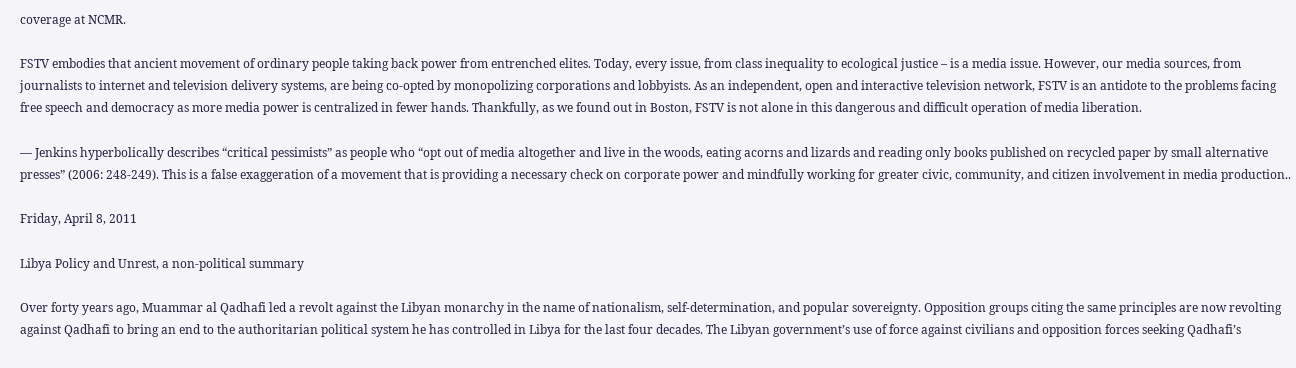coverage at NCMR.

FSTV embodies that ancient movement of ordinary people taking back power from entrenched elites. Today, every issue, from class inequality to ecological justice – is a media issue. However, our media sources, from journalists to internet and television delivery systems, are being co-opted by monopolizing corporations and lobbyists. As an independent, open and interactive television network, FSTV is an antidote to the problems facing free speech and democracy as more media power is centralized in fewer hands. Thankfully, as we found out in Boston, FSTV is not alone in this dangerous and difficult operation of media liberation.

— Jenkins hyperbolically describes “critical pessimists” as people who “opt out of media altogether and live in the woods, eating acorns and lizards and reading only books published on recycled paper by small alternative presses” (2006: 248-249). This is a false exaggeration of a movement that is providing a necessary check on corporate power and mindfully working for greater civic, community, and citizen involvement in media production..

Friday, April 8, 2011

Libya Policy and Unrest, a non-political summary

Over forty years ago, Muammar al Qadhafi led a revolt against the Libyan monarchy in the name of nationalism, self-determination, and popular sovereignty. Opposition groups citing the same principles are now revolting against Qadhafi to bring an end to the authoritarian political system he has controlled in Libya for the last four decades. The Libyan government’s use of force against civilians and opposition forces seeking Qadhafi’s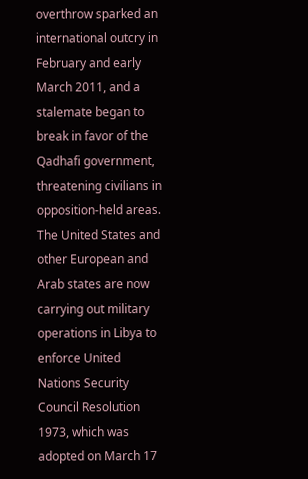overthrow sparked an international outcry in February and early March 2011, and a stalemate began to break in favor of the Qadhafi government, threatening civilians in opposition-held areas. The United States and other European and Arab states are now carrying out military operations in Libya to enforce United Nations Security Council Resolution 1973, which was adopted on March 17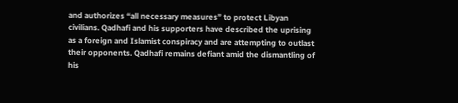and authorizes “all necessary measures” to protect Libyan civilians. Qadhafi and his supporters have described the uprising as a foreign and Islamist conspiracy and are attempting to outlast their opponents. Qadhafi remains defiant amid the dismantling of his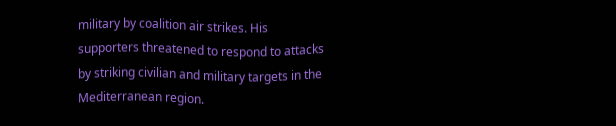military by coalition air strikes. His supporters threatened to respond to attacks by striking civilian and military targets in the Mediterranean region.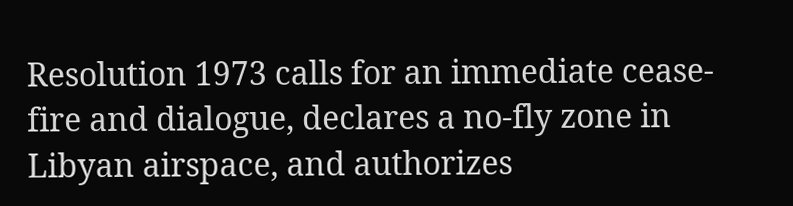Resolution 1973 calls for an immediate cease-fire and dialogue, declares a no-fly zone in Libyan airspace, and authorizes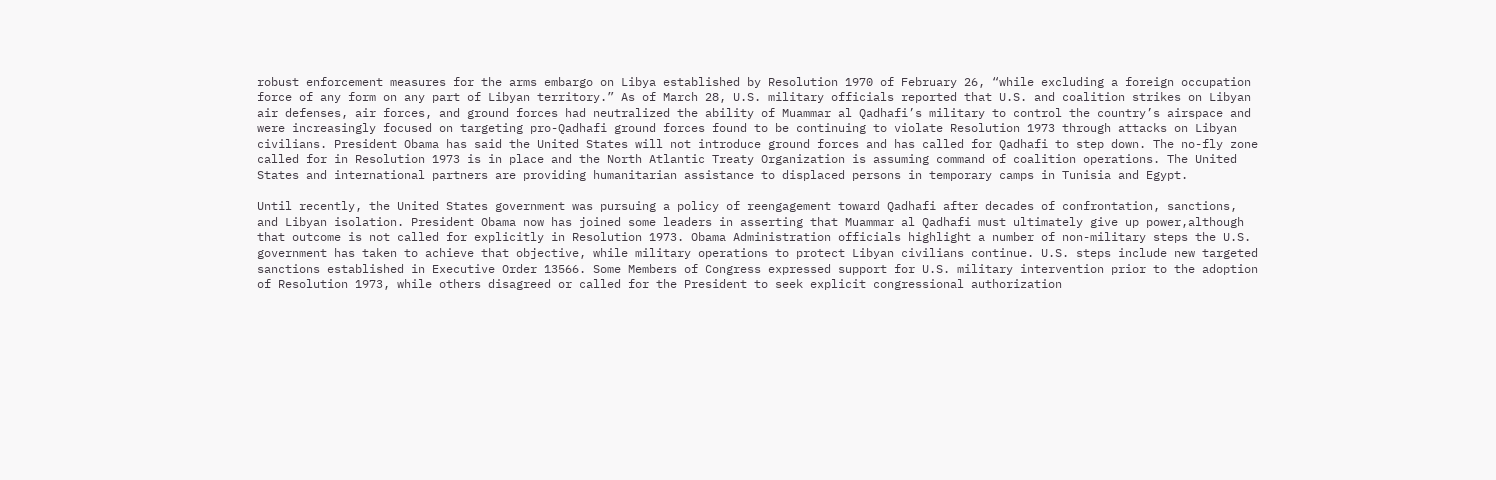robust enforcement measures for the arms embargo on Libya established by Resolution 1970 of February 26, “while excluding a foreign occupation force of any form on any part of Libyan territory.” As of March 28, U.S. military officials reported that U.S. and coalition strikes on Libyan air defenses, air forces, and ground forces had neutralized the ability of Muammar al Qadhafi’s military to control the country’s airspace and were increasingly focused on targeting pro-Qadhafi ground forces found to be continuing to violate Resolution 1973 through attacks on Libyan civilians. President Obama has said the United States will not introduce ground forces and has called for Qadhafi to step down. The no-fly zone called for in Resolution 1973 is in place and the North Atlantic Treaty Organization is assuming command of coalition operations. The United States and international partners are providing humanitarian assistance to displaced persons in temporary camps in Tunisia and Egypt.

Until recently, the United States government was pursuing a policy of reengagement toward Qadhafi after decades of confrontation, sanctions, and Libyan isolation. President Obama now has joined some leaders in asserting that Muammar al Qadhafi must ultimately give up power,although that outcome is not called for explicitly in Resolution 1973. Obama Administration officials highlight a number of non-military steps the U.S. government has taken to achieve that objective, while military operations to protect Libyan civilians continue. U.S. steps include new targeted sanctions established in Executive Order 13566. Some Members of Congress expressed support for U.S. military intervention prior to the adoption of Resolution 1973, while others disagreed or called for the President to seek explicit congressional authorization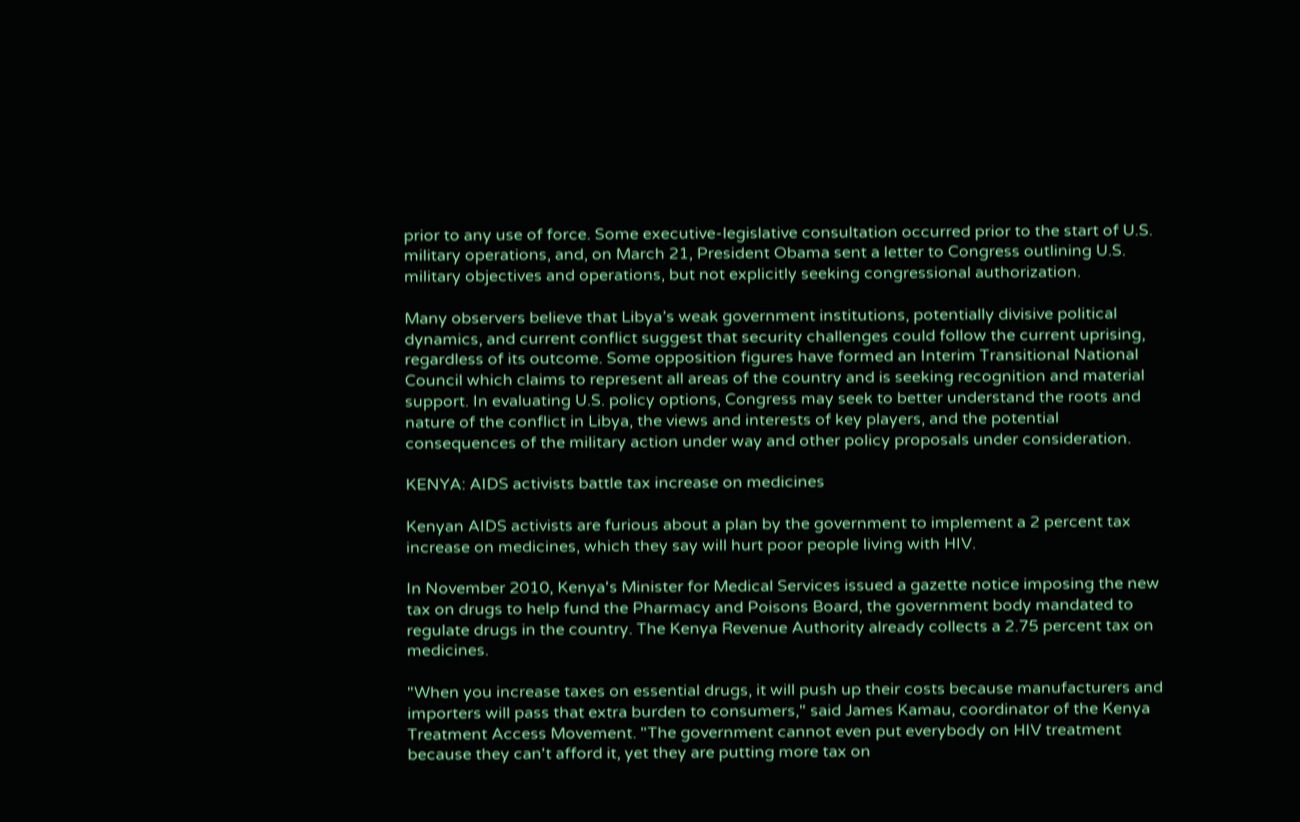prior to any use of force. Some executive-legislative consultation occurred prior to the start of U.S. military operations, and, on March 21, President Obama sent a letter to Congress outlining U.S. military objectives and operations, but not explicitly seeking congressional authorization.

Many observers believe that Libya’s weak government institutions, potentially divisive political dynamics, and current conflict suggest that security challenges could follow the current uprising, regardless of its outcome. Some opposition figures have formed an Interim Transitional National Council which claims to represent all areas of the country and is seeking recognition and material support. In evaluating U.S. policy options, Congress may seek to better understand the roots and nature of the conflict in Libya, the views and interests of key players, and the potential consequences of the military action under way and other policy proposals under consideration.

KENYA: AIDS activists battle tax increase on medicines

Kenyan AIDS activists are furious about a plan by the government to implement a 2 percent tax increase on medicines, which they say will hurt poor people living with HIV.

In November 2010, Kenya's Minister for Medical Services issued a gazette notice imposing the new tax on drugs to help fund the Pharmacy and Poisons Board, the government body mandated to regulate drugs in the country. The Kenya Revenue Authority already collects a 2.75 percent tax on medicines.

"When you increase taxes on essential drugs, it will push up their costs because manufacturers and importers will pass that extra burden to consumers," said James Kamau, coordinator of the Kenya Treatment Access Movement. "The government cannot even put everybody on HIV treatment because they can't afford it, yet they are putting more tax on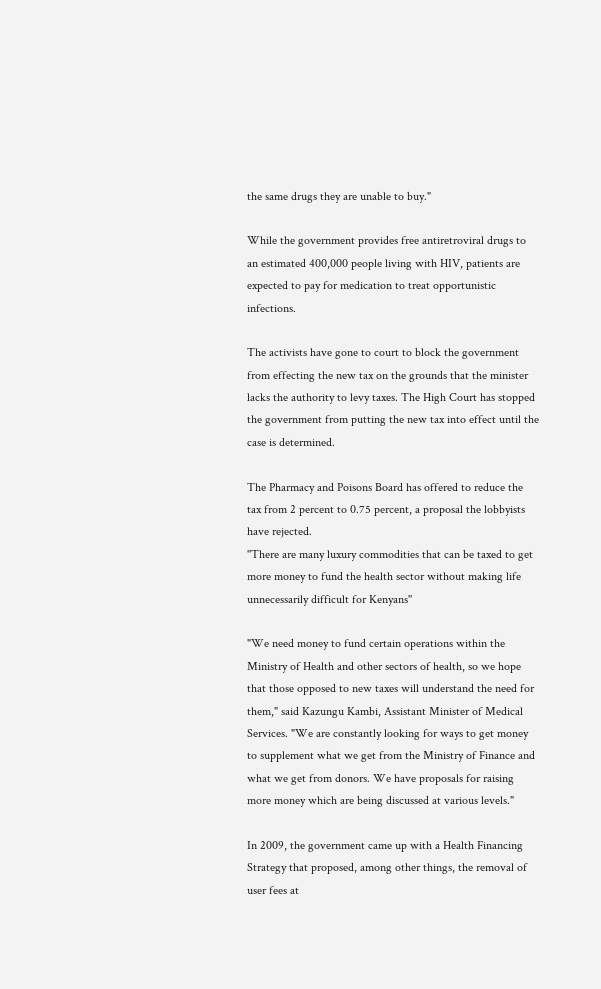the same drugs they are unable to buy."

While the government provides free antiretroviral drugs to an estimated 400,000 people living with HIV, patients are expected to pay for medication to treat opportunistic infections.

The activists have gone to court to block the government from effecting the new tax on the grounds that the minister lacks the authority to levy taxes. The High Court has stopped the government from putting the new tax into effect until the case is determined.

The Pharmacy and Poisons Board has offered to reduce the tax from 2 percent to 0.75 percent, a proposal the lobbyists have rejected.
''There are many luxury commodities that can be taxed to get more money to fund the health sector without making life unnecessarily difficult for Kenyans''

"We need money to fund certain operations within the Ministry of Health and other sectors of health, so we hope that those opposed to new taxes will understand the need for them," said Kazungu Kambi, Assistant Minister of Medical Services. "We are constantly looking for ways to get money to supplement what we get from the Ministry of Finance and what we get from donors. We have proposals for raising more money which are being discussed at various levels."

In 2009, the government came up with a Health Financing Strategy that proposed, among other things, the removal of user fees at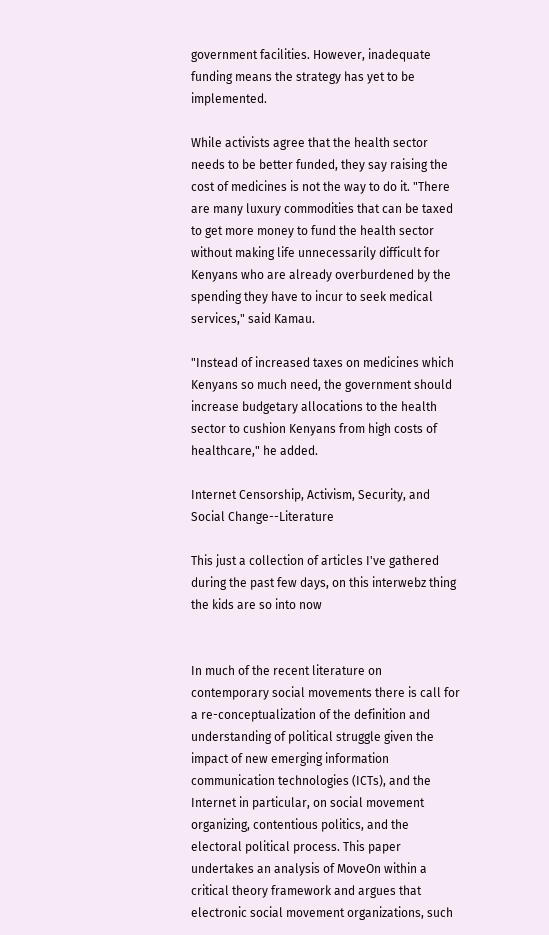government facilities. However, inadequate funding means the strategy has yet to be implemented.

While activists agree that the health sector needs to be better funded, they say raising the cost of medicines is not the way to do it. "There are many luxury commodities that can be taxed to get more money to fund the health sector without making life unnecessarily difficult for Kenyans who are already overburdened by the spending they have to incur to seek medical services," said Kamau.

"Instead of increased taxes on medicines which Kenyans so much need, the government should increase budgetary allocations to the health sector to cushion Kenyans from high costs of healthcare," he added.

Internet Censorship, Activism, Security, and Social Change--Literature

This just a collection of articles I've gathered during the past few days, on this interwebz thing the kids are so into now


In much of the recent literature on contemporary social movements there is call for a re-conceptualization of the definition and understanding of political struggle given the impact of new emerging information  communication technologies (ICTs), and the Internet in particular, on social movement organizing, contentious politics, and the electoral political process. This paper undertakes an analysis of MoveOn within a critical theory framework and argues that electronic social movement organizations, such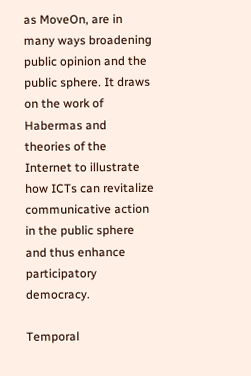as MoveOn, are in many ways broadening public opinion and the public sphere. It draws on the work of Habermas and theories of the Internet to illustrate how ICTs can revitalize communicative action in the public sphere and thus enhance participatory democracy.

Temporal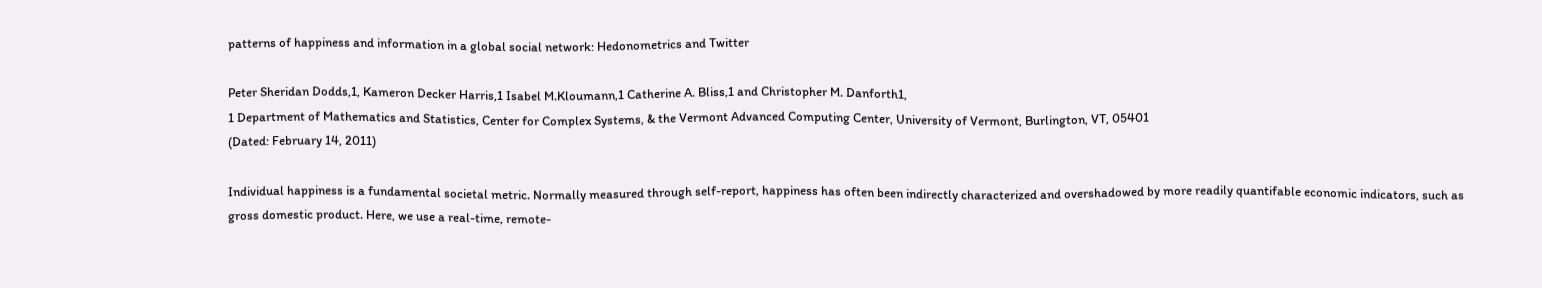patterns of happiness and information in a global social network: Hedonometrics and Twitter

Peter Sheridan Dodds,1, Kameron Decker Harris,1 Isabel M.Kloumann,1 Catherine A. Bliss,1 and Christopher M. Danforth1,
1 Department of Mathematics and Statistics, Center for Complex Systems, & the Vermont Advanced Computing Center, University of Vermont, Burlington, VT, 05401
(Dated: February 14, 2011)

Individual happiness is a fundamental societal metric. Normally measured through self-report, happiness has often been indirectly characterized and overshadowed by more readily quantifable economic indicators, such as gross domestic product. Here, we use a real-time, remote-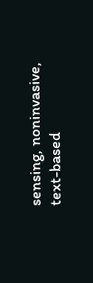sensing, noninvasive, text-based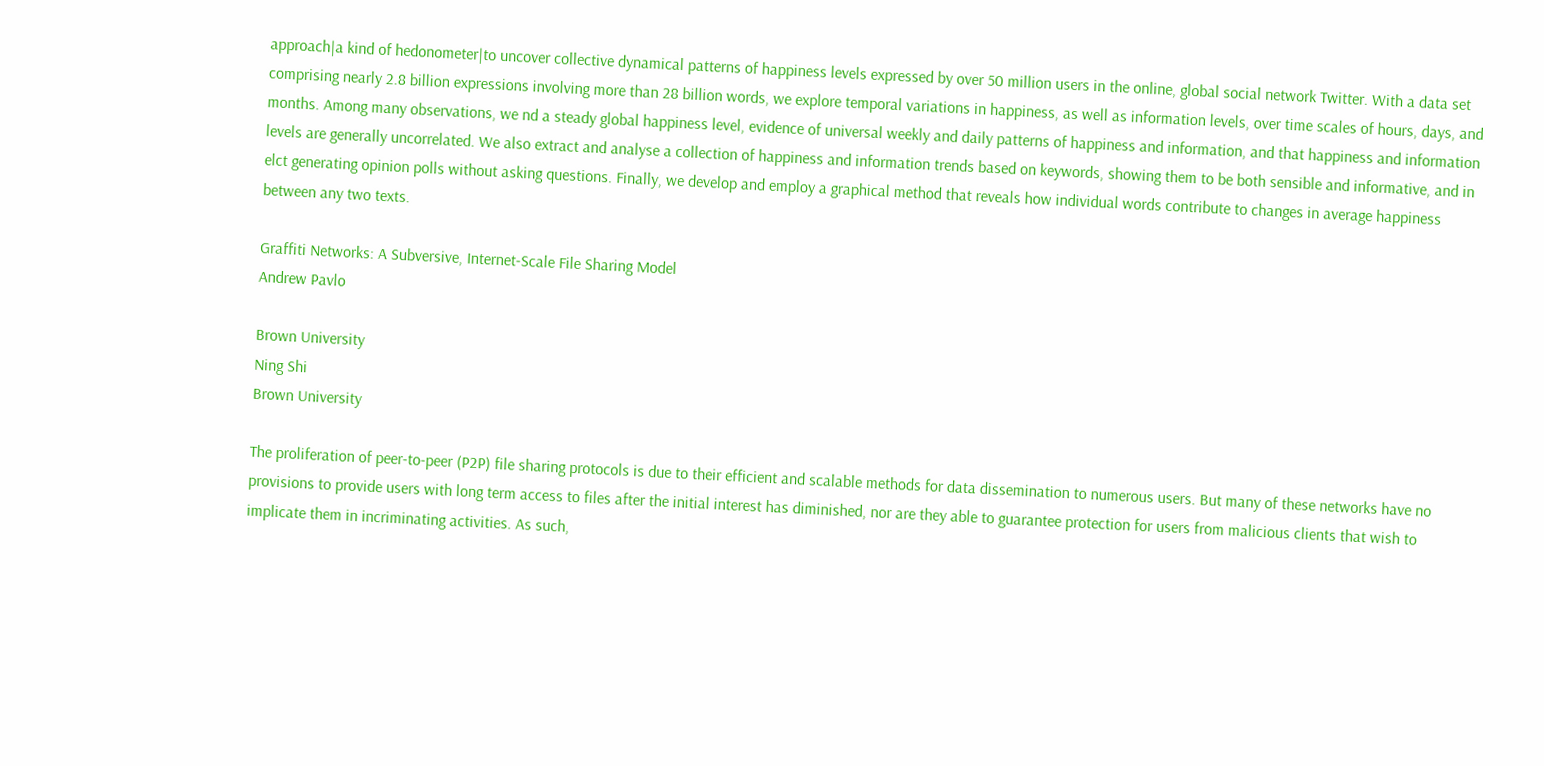approach|a kind of hedonometer|to uncover collective dynamical patterns of happiness levels expressed by over 50 million users in the online, global social network Twitter. With a data set comprising nearly 2.8 billion expressions involving more than 28 billion words, we explore temporal variations in happiness, as well as information levels, over time scales of hours, days, and months. Among many observations, we nd a steady global happiness level, evidence of universal weekly and daily patterns of happiness and information, and that happiness and information levels are generally uncorrelated. We also extract and analyse a collection of happiness and information trends based on keywords, showing them to be both sensible and informative, and in elct generating opinion polls without asking questions. Finally, we develop and employ a graphical method that reveals how individual words contribute to changes in average happiness between any two texts.

Graffiti Networks: A Subversive, Internet-Scale File Sharing Model
Andrew Pavlo

Brown University
Ning Shi
Brown University

The proliferation of peer-to-peer (P2P) file sharing protocols is due to their efficient and scalable methods for data dissemination to numerous users. But many of these networks have no provisions to provide users with long term access to files after the initial interest has diminished, nor are they able to guarantee protection for users from malicious clients that wish to implicate them in incriminating activities. As such,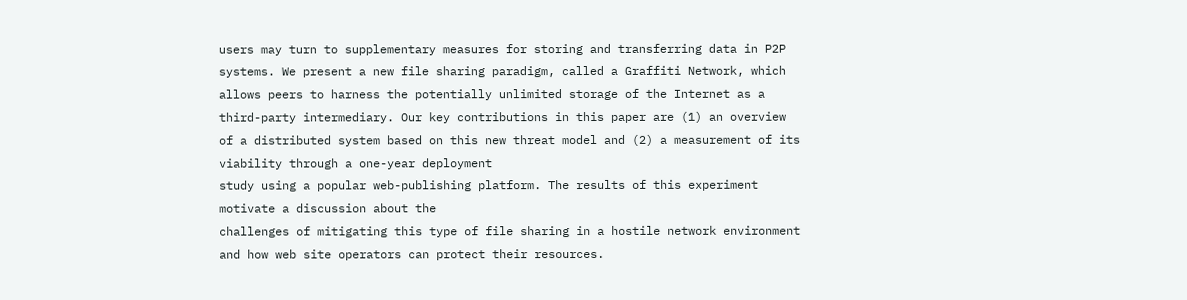users may turn to supplementary measures for storing and transferring data in P2P systems. We present a new file sharing paradigm, called a Graffiti Network, which allows peers to harness the potentially unlimited storage of the Internet as a third-party intermediary. Our key contributions in this paper are (1) an overview of a distributed system based on this new threat model and (2) a measurement of its viability through a one-year deployment
study using a popular web-publishing platform. The results of this experiment motivate a discussion about the
challenges of mitigating this type of file sharing in a hostile network environment and how web site operators can protect their resources.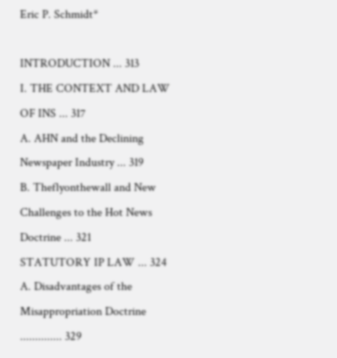Eric P. Schmidt*

INTRODUCTION ... 313
I. THE CONTEXT AND LAW OF INS ... 317
A. AHN and the Declining Newspaper Industry ... 319
B. Theflyonthewall and New Challenges to the Hot News
Doctrine ... 321
STATUTORY IP LAW ... 324
A. Disadvantages of the Misappropriation Doctrine .............. 329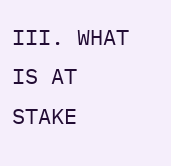III. WHAT IS AT STAKE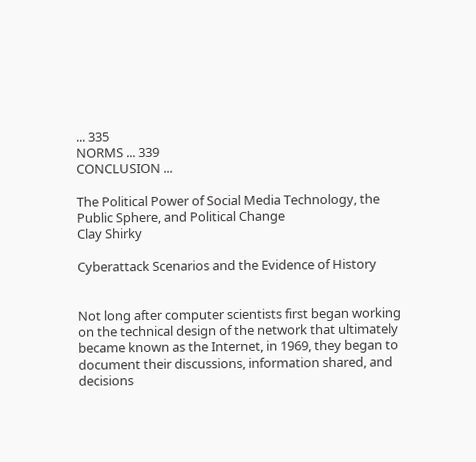... 335
NORMS ... 339
CONCLUSION ...

The Political Power of Social Media Technology, the Public Sphere, and Political Change
Clay Shirky

Cyberattack Scenarios and the Evidence of History


Not long after computer scientists first began working on the technical design of the network that ultimately became known as the Internet, in 1969, they began to document their discussions, information shared, and decisions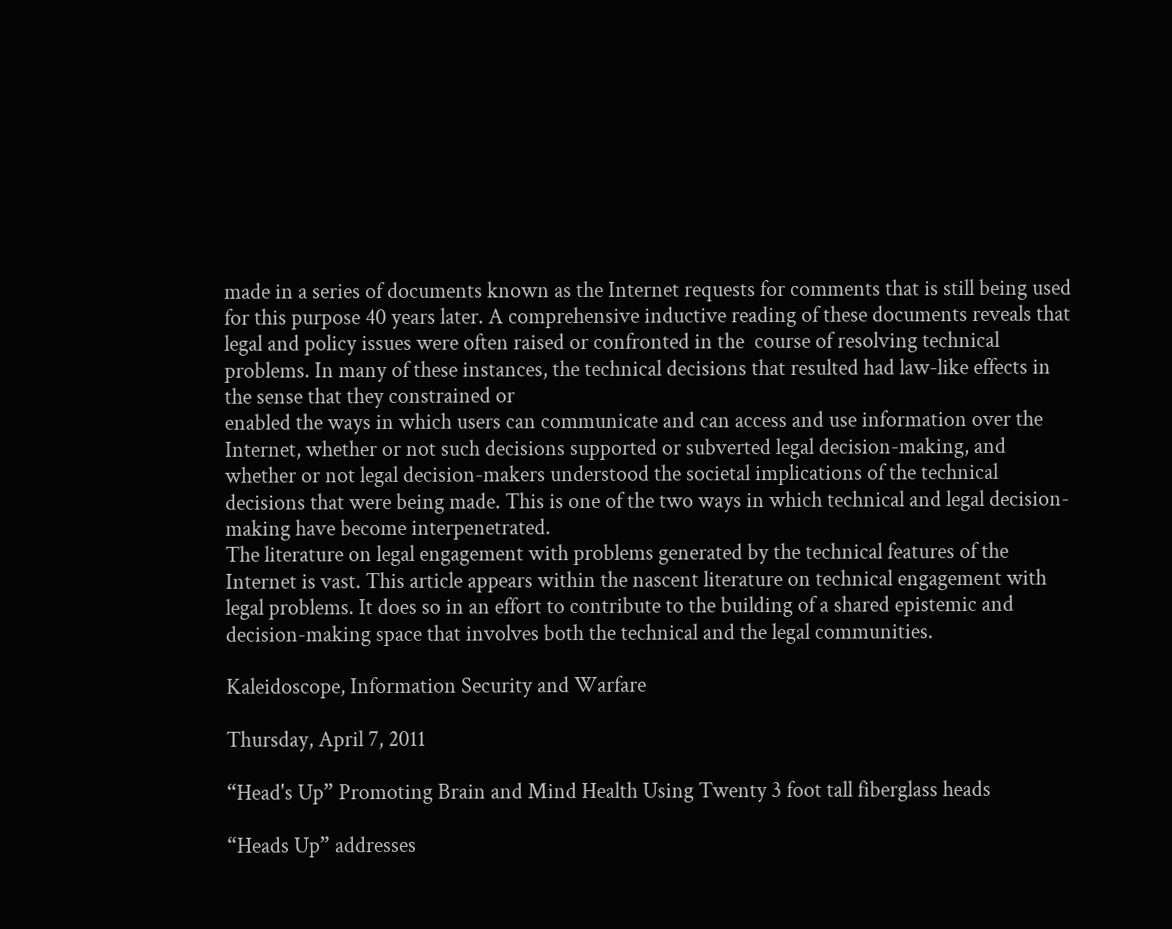made in a series of documents known as the Internet requests for comments that is still being used
for this purpose 40 years later. A comprehensive inductive reading of these documents reveals that legal and policy issues were often raised or confronted in the  course of resolving technical problems. In many of these instances, the technical decisions that resulted had law-like effects in the sense that they constrained or
enabled the ways in which users can communicate and can access and use information over the Internet, whether or not such decisions supported or subverted legal decision-making, and whether or not legal decision-makers understood the societal implications of the technical decisions that were being made. This is one of the two ways in which technical and legal decision-making have become interpenetrated.
The literature on legal engagement with problems generated by the technical features of the Internet is vast. This article appears within the nascent literature on technical engagement with legal problems. It does so in an effort to contribute to the building of a shared epistemic and decision-making space that involves both the technical and the legal communities.

Kaleidoscope, Information Security and Warfare

Thursday, April 7, 2011

“Head's Up” Promoting Brain and Mind Health Using Twenty 3 foot tall fiberglass heads

“Heads Up” addresses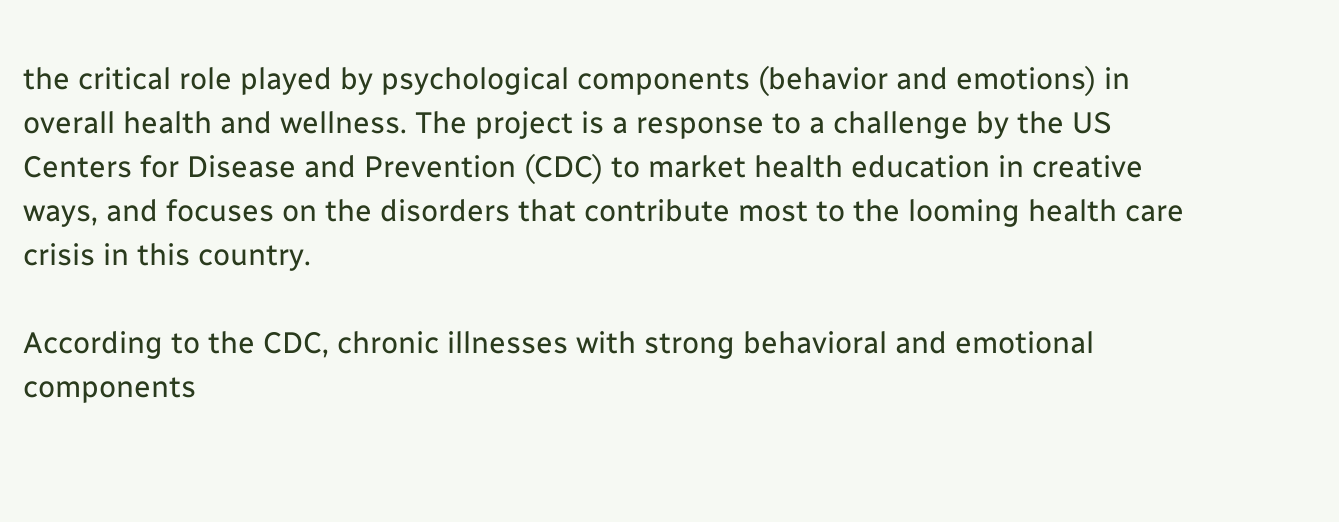the critical role played by psychological components (behavior and emotions) in overall health and wellness. The project is a response to a challenge by the US Centers for Disease and Prevention (CDC) to market health education in creative ways, and focuses on the disorders that contribute most to the looming health care crisis in this country.

According to the CDC, chronic illnesses with strong behavioral and emotional components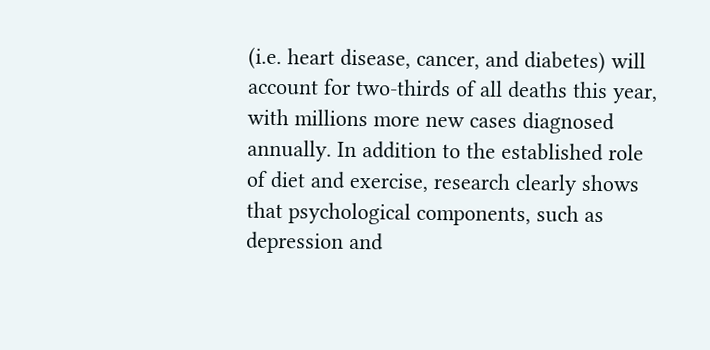(i.e. heart disease, cancer, and diabetes) will account for two-thirds of all deaths this year, with millions more new cases diagnosed annually. In addition to the established role of diet and exercise, research clearly shows that psychological components, such as depression and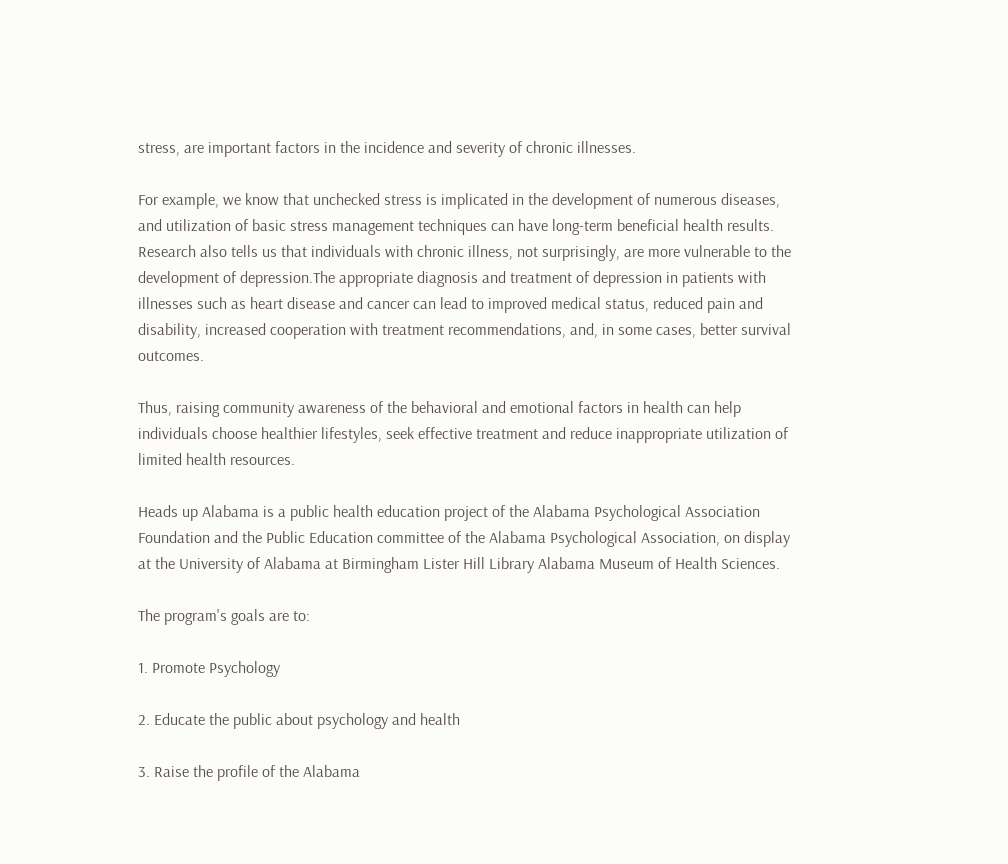stress, are important factors in the incidence and severity of chronic illnesses.

For example, we know that unchecked stress is implicated in the development of numerous diseases, and utilization of basic stress management techniques can have long-term beneficial health results. Research also tells us that individuals with chronic illness, not surprisingly, are more vulnerable to the development of depression.The appropriate diagnosis and treatment of depression in patients with illnesses such as heart disease and cancer can lead to improved medical status, reduced pain and disability, increased cooperation with treatment recommendations, and, in some cases, better survival outcomes.

Thus, raising community awareness of the behavioral and emotional factors in health can help individuals choose healthier lifestyles, seek effective treatment and reduce inappropriate utilization of limited health resources.

Heads up Alabama is a public health education project of the Alabama Psychological Association Foundation and the Public Education committee of the Alabama Psychological Association, on display at the University of Alabama at Birmingham Lister Hill Library Alabama Museum of Health Sciences.

The program's goals are to:

1. Promote Psychology

2. Educate the public about psychology and health

3. Raise the profile of the Alabama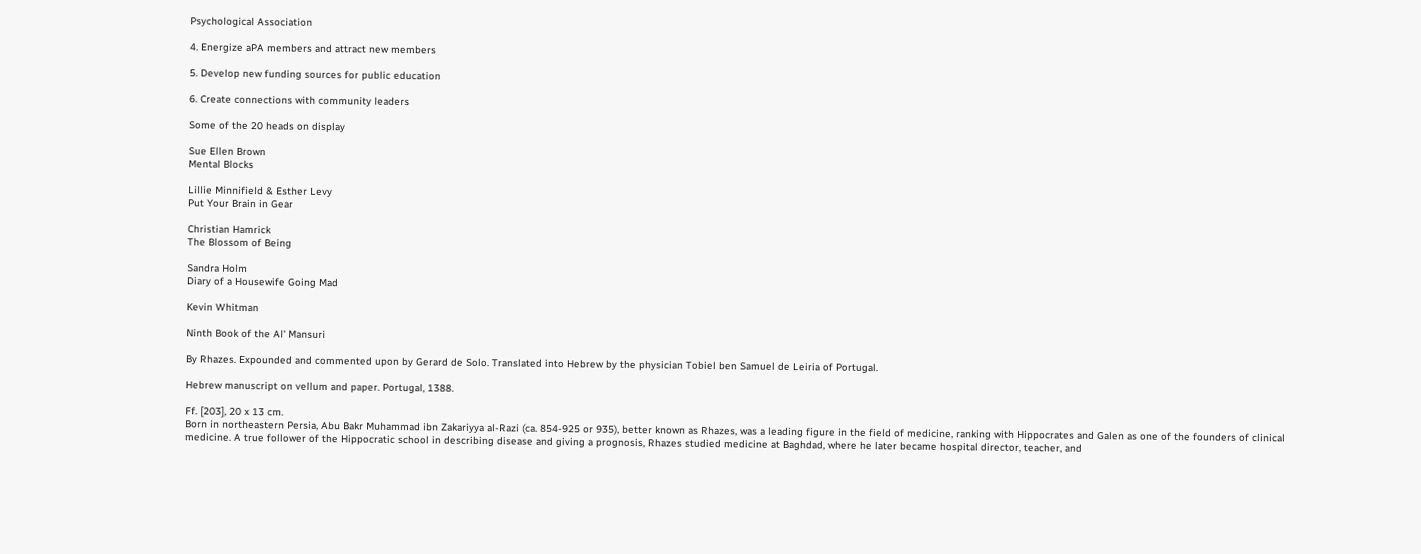Psychological Association

4. Energize aPA members and attract new members

5. Develop new funding sources for public education

6. Create connections with community leaders

Some of the 20 heads on display

Sue Ellen Brown
Mental Blocks

Lillie Minnifield & Esther Levy
Put Your Brain in Gear

Christian Hamrick
The Blossom of Being

Sandra Holm
Diary of a Housewife Going Mad

Kevin Whitman

Ninth Book of the Al' Mansuri

By Rhazes. Expounded and commented upon by Gerard de Solo. Translated into Hebrew by the physician Tobiel ben Samuel de Leiria of Portugal.

Hebrew manuscript on vellum and paper. Portugal, 1388.

Ff. [203], 20 x 13 cm.
Born in northeastern Persia, Abu Bakr Muhammad ibn Zakariyya al-Razi (ca. 854-925 or 935), better known as Rhazes, was a leading figure in the field of medicine, ranking with Hippocrates and Galen as one of the founders of clinical medicine. A true follower of the Hippocratic school in describing disease and giving a prognosis, Rhazes studied medicine at Baghdad, where he later became hospital director, teacher, and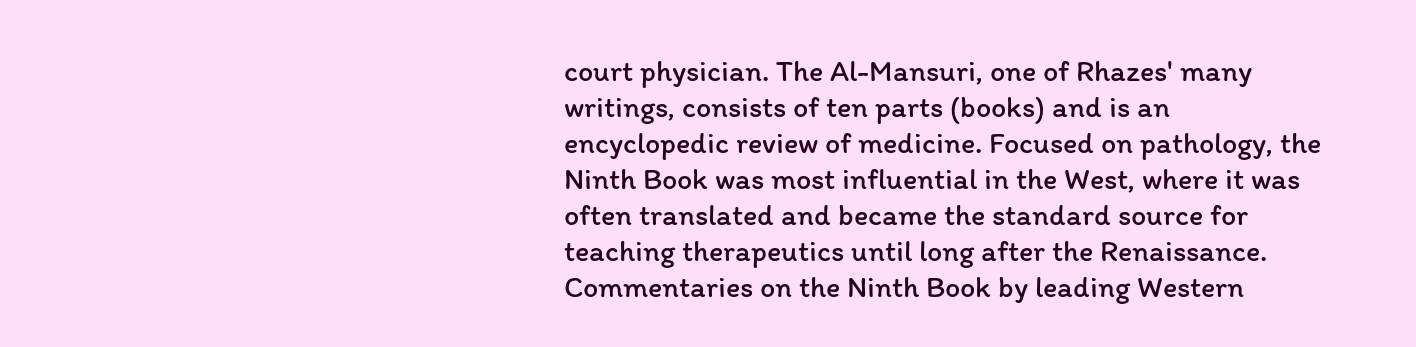court physician. The Al-Mansuri, one of Rhazes' many writings, consists of ten parts (books) and is an encyclopedic review of medicine. Focused on pathology, the Ninth Book was most influential in the West, where it was often translated and became the standard source for teaching therapeutics until long after the Renaissance. Commentaries on the Ninth Book by leading Western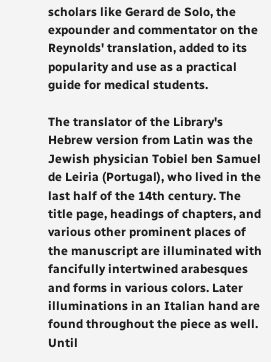scholars like Gerard de Solo, the expounder and commentator on the Reynolds' translation, added to its popularity and use as a practical guide for medical students.

The translator of the Library's Hebrew version from Latin was the Jewish physician Tobiel ben Samuel de Leiria (Portugal), who lived in the last half of the 14th century. The title page, headings of chapters, and various other prominent places of the manuscript are illuminated with fancifully intertwined arabesques and forms in various colors. Later illuminations in an Italian hand are found throughout the piece as well. Until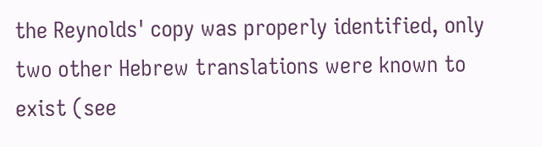the Reynolds' copy was properly identified, only two other Hebrew translations were known to exist (see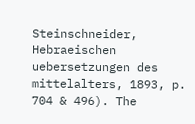Steinschneider, Hebraeischen uebersetzungen des mittelalters, 1893, p. 704 & 496). The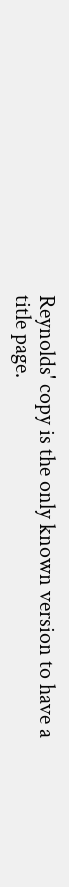Reynolds' copy is the only known version to have a  title page.